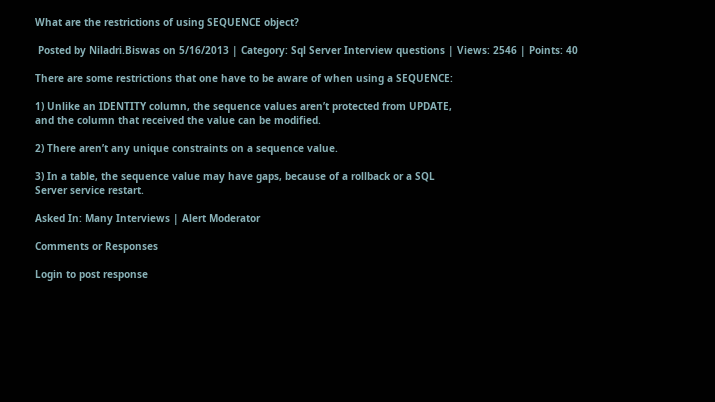What are the restrictions of using SEQUENCE object?

 Posted by Niladri.Biswas on 5/16/2013 | Category: Sql Server Interview questions | Views: 2546 | Points: 40

There are some restrictions that one have to be aware of when using a SEQUENCE:

1) Unlike an IDENTITY column, the sequence values aren’t protected from UPDATE,
and the column that received the value can be modified.

2) There aren’t any unique constraints on a sequence value.

3) In a table, the sequence value may have gaps, because of a rollback or a SQL
Server service restart.

Asked In: Many Interviews | Alert Moderator

Comments or Responses

Login to post response